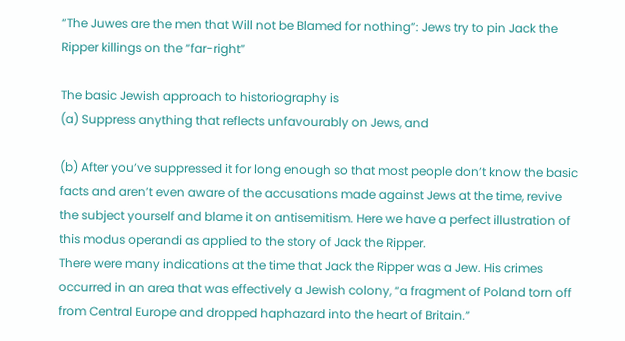“The Juwes are the men that Will not be Blamed for nothing”: Jews try to pin Jack the Ripper killings on the “far-right”

The basic Jewish approach to historiography is
(a) Suppress anything that reflects unfavourably on Jews, and

(b) After you’ve suppressed it for long enough so that most people don’t know the basic facts and aren’t even aware of the accusations made against Jews at the time, revive the subject yourself and blame it on antisemitism. Here we have a perfect illustration of this modus operandi as applied to the story of Jack the Ripper.
There were many indications at the time that Jack the Ripper was a Jew. His crimes occurred in an area that was effectively a Jewish colony, “a fragment of Poland torn off from Central Europe and dropped haphazard into the heart of Britain.”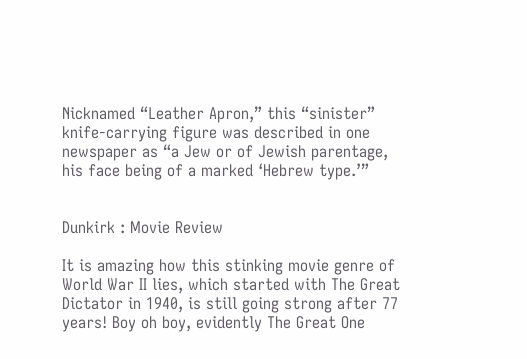Nicknamed “Leather Apron,” this “sinister” knife-carrying figure was described in one newspaper as “a Jew or of Jewish parentage, his face being of a marked ‘Hebrew type.’”


Dunkirk : Movie Review

It is amazing how this stinking movie genre of World War II lies, which started with The Great Dictator in 1940, is still going strong after 77 years! Boy oh boy, evidently The Great One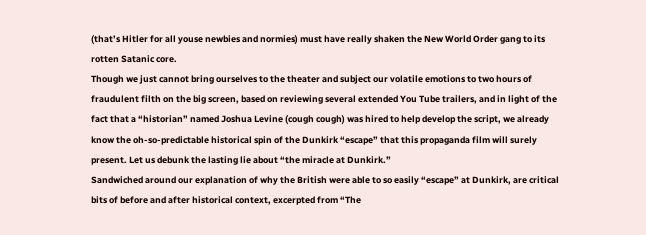(that’s Hitler for all youse newbies and normies) must have really shaken the New World Order gang to its rotten Satanic core.
Though we just cannot bring ourselves to the theater and subject our volatile emotions to two hours of fraudulent filth on the big screen, based on reviewing several extended You Tube trailers, and in light of the fact that a “historian” named Joshua Levine (cough cough) was hired to help develop the script, we already know the oh-so-predictable historical spin of the Dunkirk “escape” that this propaganda film will surely present. Let us debunk the lasting lie about “the miracle at Dunkirk.”
Sandwiched around our explanation of why the British were able to so easily “escape” at Dunkirk, are critical bits of before and after historical context, excerpted from “The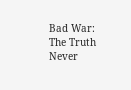Bad War: The Truth Never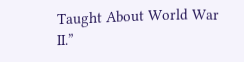Taught About World War II.”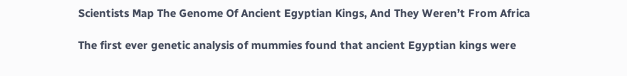Scientists Map The Genome Of Ancient Egyptian Kings, And They Weren’t From Africa

The first ever genetic analysis of mummies found that ancient Egyptian kings were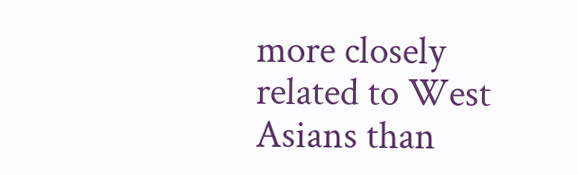more closely related to West Asians than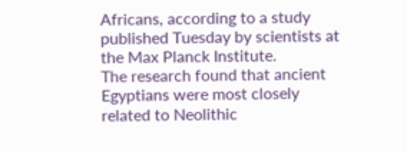Africans, according to a study published Tuesday by scientists at the Max Planck Institute.
The research found that ancient Egyptians were most closely related to Neolithic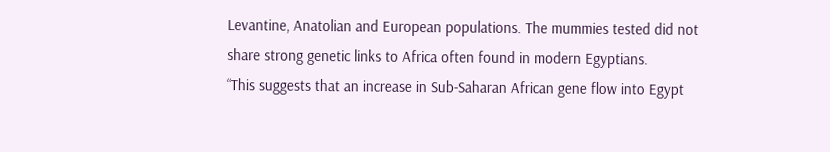Levantine, Anatolian and European populations. The mummies tested did not share strong genetic links to Africa often found in modern Egyptians.
“This suggests that an increase in Sub-Saharan African gene flow into Egypt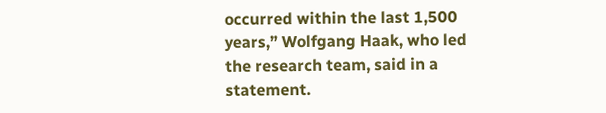occurred within the last 1,500 years,” Wolfgang Haak, who led the research team, said in a statement.